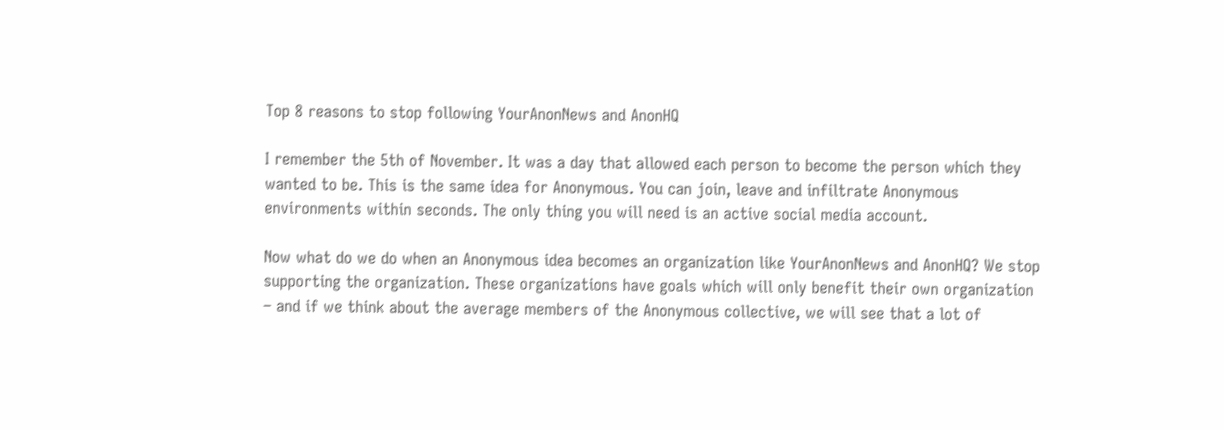Top 8 reasons to stop following YourAnonNews and AnonHQ

I remember the 5th of November. It was a day that allowed each person to become the person which they wanted to be. This is the same idea for Anonymous. You can join, leave and infiltrate Anonymous environments within seconds. The only thing you will need is an active social media account.

Now what do we do when an Anonymous idea becomes an organization like YourAnonNews and AnonHQ? We stop supporting the organization. These organizations have goals which will only benefit their own organization – and if we think about the average members of the Anonymous collective, we will see that a lot of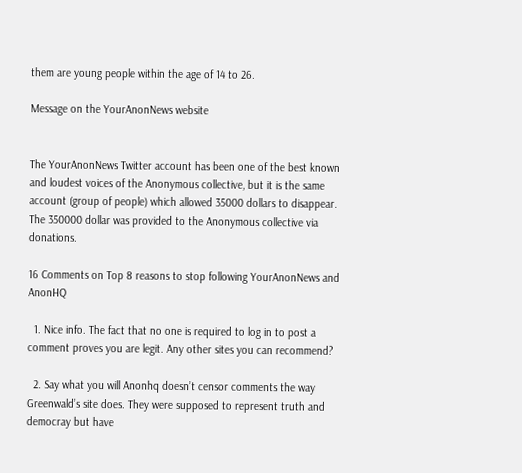them are young people within the age of 14 to 26.

Message on the YourAnonNews website


The YourAnonNews Twitter account has been one of the best known and loudest voices of the Anonymous collective, but it is the same account (group of people) which allowed 35000 dollars to disappear. The 350000 dollar was provided to the Anonymous collective via donations.

16 Comments on Top 8 reasons to stop following YourAnonNews and AnonHQ

  1. Nice info. The fact that no one is required to log in to post a comment proves you are legit. Any other sites you can recommend?

  2. Say what you will Anonhq doesn’t censor comments the way Greenwald’s site does. They were supposed to represent truth and democray but have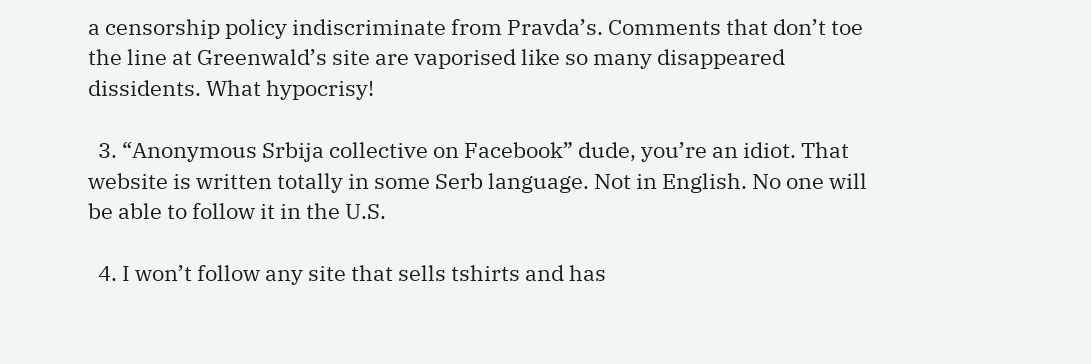a censorship policy indiscriminate from Pravda’s. Comments that don’t toe the line at Greenwald’s site are vaporised like so many disappeared dissidents. What hypocrisy!

  3. “Anonymous Srbija collective on Facebook” dude, you’re an idiot. That website is written totally in some Serb language. Not in English. No one will be able to follow it in the U.S.

  4. I won’t follow any site that sells tshirts and has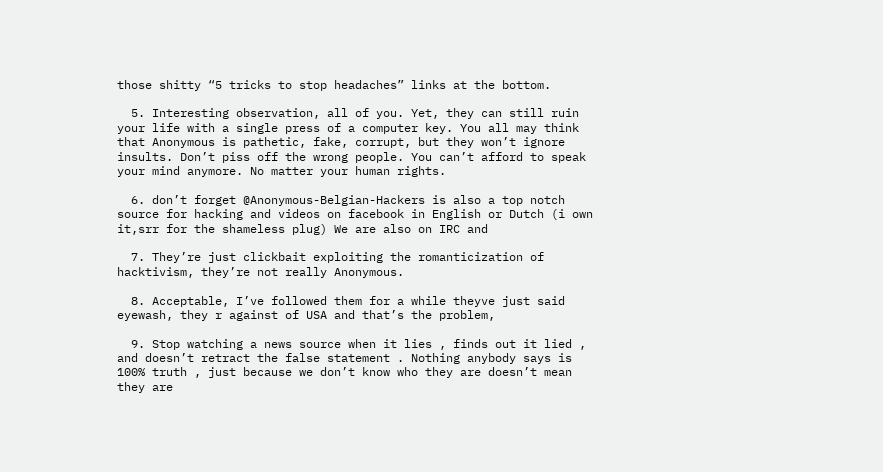those shitty “5 tricks to stop headaches” links at the bottom.

  5. Interesting observation, all of you. Yet, they can still ruin your life with a single press of a computer key. You all may think that Anonymous is pathetic, fake, corrupt, but they won’t ignore insults. Don’t piss off the wrong people. You can’t afford to speak your mind anymore. No matter your human rights.

  6. don’t forget @Anonymous-Belgian-Hackers is also a top notch source for hacking and videos on facebook in English or Dutch (i own it,srr for the shameless plug) We are also on IRC and

  7. They’re just clickbait exploiting the romanticization of hacktivism, they’re not really Anonymous.

  8. Acceptable, I’ve followed them for a while theyve just said eyewash, they r against of USA and that’s the problem,

  9. Stop watching a news source when it lies , finds out it lied , and doesn’t retract the false statement . Nothing anybody says is 100% truth , just because we don’t know who they are doesn’t mean they are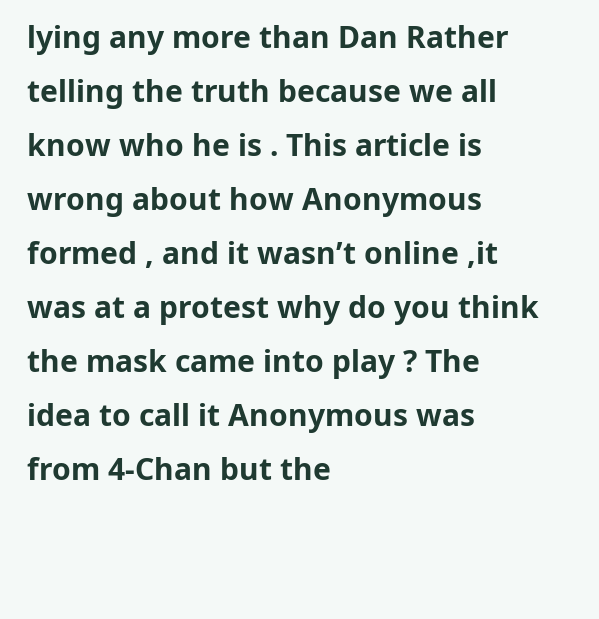lying any more than Dan Rather telling the truth because we all know who he is . This article is wrong about how Anonymous formed , and it wasn’t online ,it was at a protest why do you think the mask came into play ? The idea to call it Anonymous was from 4-Chan but the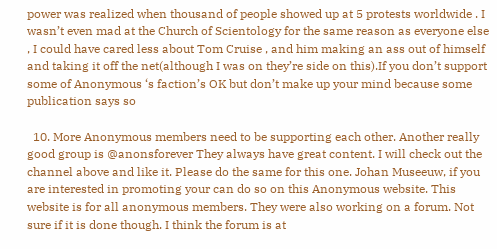power was realized when thousand of people showed up at 5 protests worldwide . I wasn’t even mad at the Church of Scientology for the same reason as everyone else , I could have cared less about Tom Cruise , and him making an ass out of himself and taking it off the net(although I was on they’re side on this).If you don’t support some of Anonymous ‘s faction’s OK but don’t make up your mind because some publication says so

  10. More Anonymous members need to be supporting each other. Another really good group is @anonsforever They always have great content. I will check out the channel above and like it. Please do the same for this one. Johan Museeuw, if you are interested in promoting your can do so on this Anonymous website. This website is for all anonymous members. They were also working on a forum. Not sure if it is done though. I think the forum is at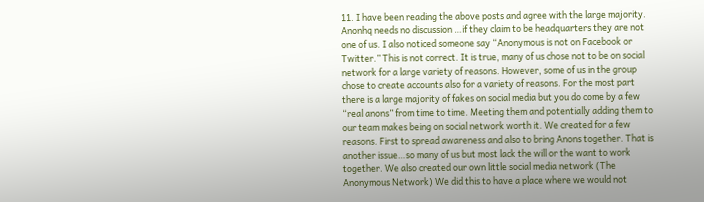11. I have been reading the above posts and agree with the large majority. Anonhq needs no discussion …if they claim to be headquarters they are not one of us. I also noticed someone say “Anonymous is not on Facebook or Twitter.” This is not correct. It is true, many of us chose not to be on social network for a large variety of reasons. However, some of us in the group chose to create accounts also for a variety of reasons. For the most part there is a large majority of fakes on social media but you do come by a few “real anons” from time to time. Meeting them and potentially adding them to our team makes being on social network worth it. We created for a few reasons. First to spread awareness and also to bring Anons together. That is another issue…so many of us but most lack the will or the want to work together. We also created our own little social media network (The Anonymous Network) We did this to have a place where we would not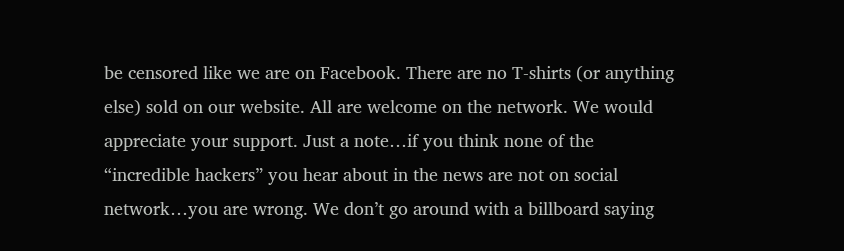be censored like we are on Facebook. There are no T-shirts (or anything else) sold on our website. All are welcome on the network. We would appreciate your support. Just a note…if you think none of the “incredible hackers” you hear about in the news are not on social network…you are wrong. We don’t go around with a billboard saying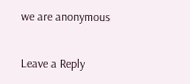we are anonymous

Leave a Reply